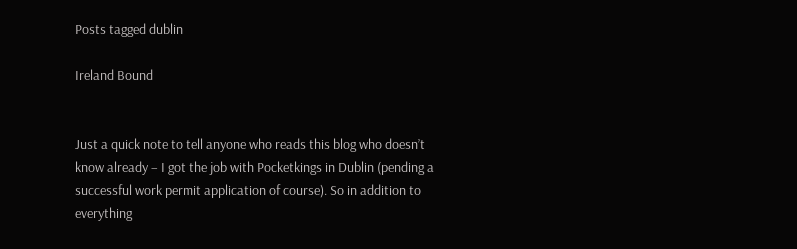Posts tagged dublin

Ireland Bound


Just a quick note to tell anyone who reads this blog who doesn’t know already – I got the job with Pocketkings in Dublin (pending a successful work permit application of course). So in addition to everything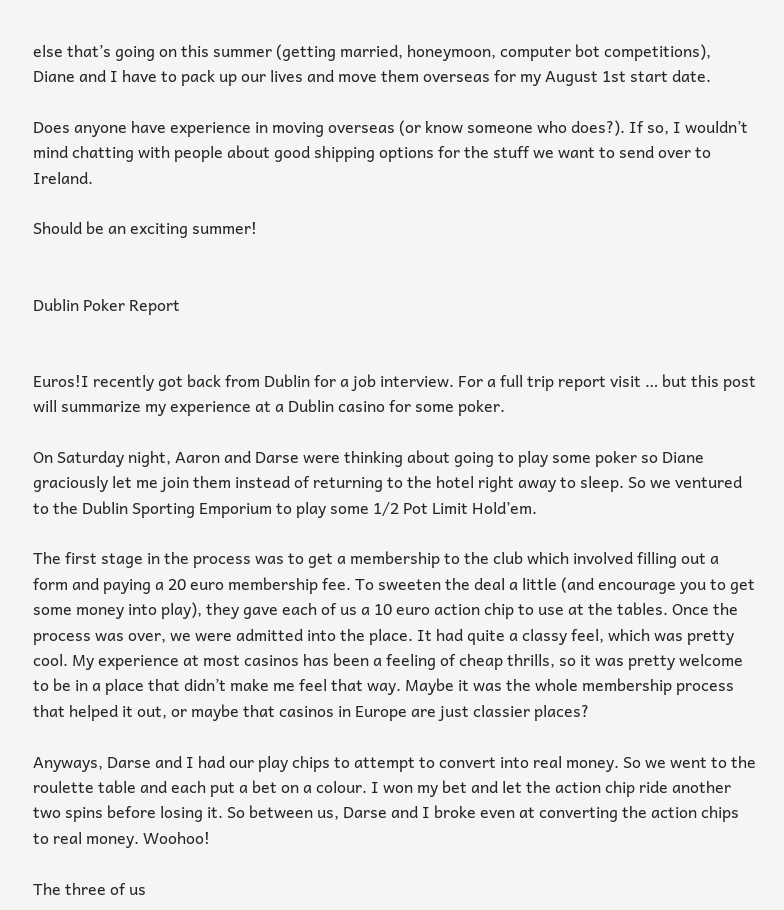else that’s going on this summer (getting married, honeymoon, computer bot competitions), Diane and I have to pack up our lives and move them overseas for my August 1st start date.

Does anyone have experience in moving overseas (or know someone who does?). If so, I wouldn’t mind chatting with people about good shipping options for the stuff we want to send over to Ireland.

Should be an exciting summer!


Dublin Poker Report


Euros!I recently got back from Dublin for a job interview. For a full trip report visit … but this post will summarize my experience at a Dublin casino for some poker.

On Saturday night, Aaron and Darse were thinking about going to play some poker so Diane graciously let me join them instead of returning to the hotel right away to sleep. So we ventured to the Dublin Sporting Emporium to play some 1/2 Pot Limit Hold’em.

The first stage in the process was to get a membership to the club which involved filling out a form and paying a 20 euro membership fee. To sweeten the deal a little (and encourage you to get some money into play), they gave each of us a 10 euro action chip to use at the tables. Once the process was over, we were admitted into the place. It had quite a classy feel, which was pretty cool. My experience at most casinos has been a feeling of cheap thrills, so it was pretty welcome to be in a place that didn’t make me feel that way. Maybe it was the whole membership process that helped it out, or maybe that casinos in Europe are just classier places?

Anyways, Darse and I had our play chips to attempt to convert into real money. So we went to the roulette table and each put a bet on a colour. I won my bet and let the action chip ride another two spins before losing it. So between us, Darse and I broke even at converting the action chips to real money. Woohoo!

The three of us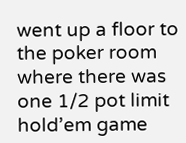went up a floor to the poker room where there was one 1/2 pot limit hold’em game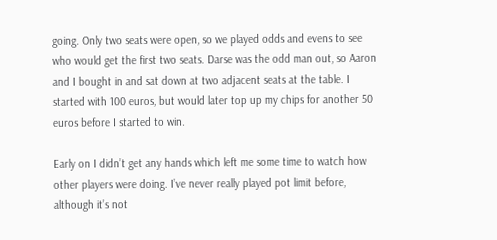going. Only two seats were open, so we played odds and evens to see who would get the first two seats. Darse was the odd man out, so Aaron and I bought in and sat down at two adjacent seats at the table. I started with 100 euros, but would later top up my chips for another 50 euros before I started to win.

Early on I didn’t get any hands which left me some time to watch how other players were doing. I’ve never really played pot limit before, although it’s not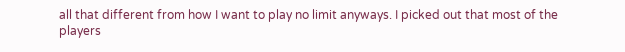all that different from how I want to play no limit anyways. I picked out that most of the players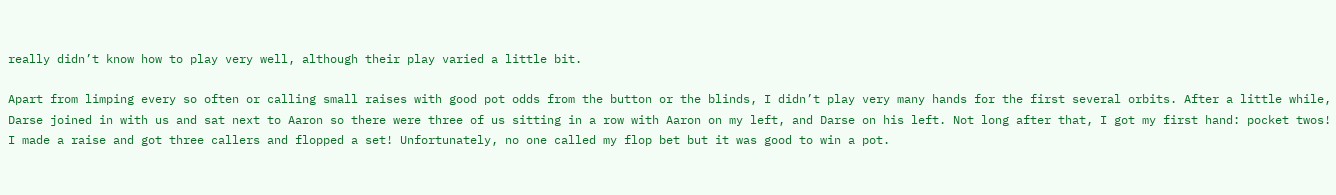really didn’t know how to play very well, although their play varied a little bit.

Apart from limping every so often or calling small raises with good pot odds from the button or the blinds, I didn’t play very many hands for the first several orbits. After a little while, Darse joined in with us and sat next to Aaron so there were three of us sitting in a row with Aaron on my left, and Darse on his left. Not long after that, I got my first hand: pocket twos! I made a raise and got three callers and flopped a set! Unfortunately, no one called my flop bet but it was good to win a pot.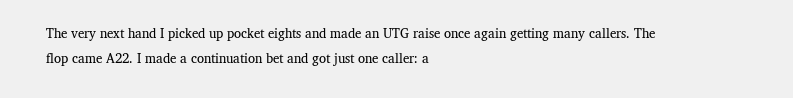The very next hand I picked up pocket eights and made an UTG raise once again getting many callers. The flop came A22. I made a continuation bet and got just one caller: a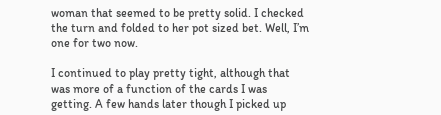woman that seemed to be pretty solid. I checked the turn and folded to her pot sized bet. Well, I’m one for two now.

I continued to play pretty tight, although that was more of a function of the cards I was getting. A few hands later though I picked up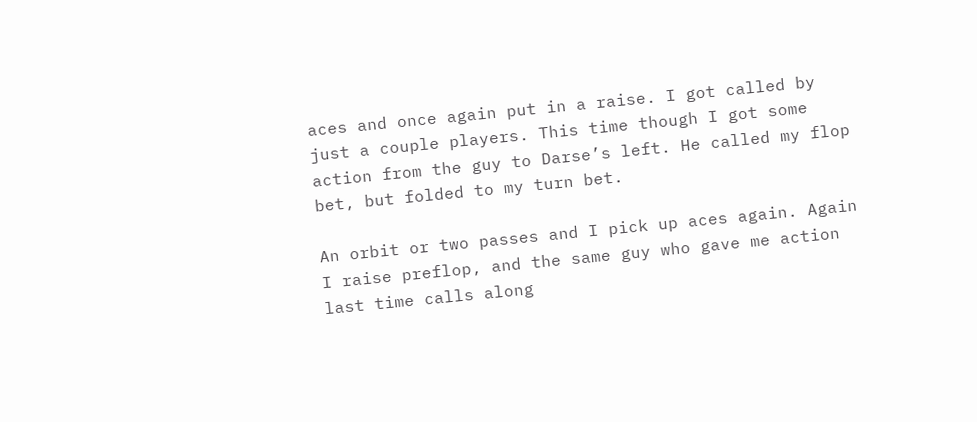aces and once again put in a raise. I got called by just a couple players. This time though I got some action from the guy to Darse’s left. He called my flop bet, but folded to my turn bet.

An orbit or two passes and I pick up aces again. Again I raise preflop, and the same guy who gave me action last time calls along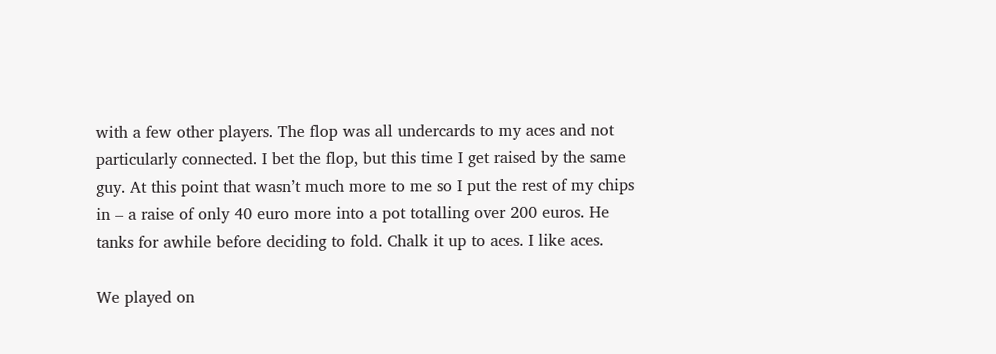with a few other players. The flop was all undercards to my aces and not particularly connected. I bet the flop, but this time I get raised by the same guy. At this point that wasn’t much more to me so I put the rest of my chips in – a raise of only 40 euro more into a pot totalling over 200 euros. He tanks for awhile before deciding to fold. Chalk it up to aces. I like aces.

We played on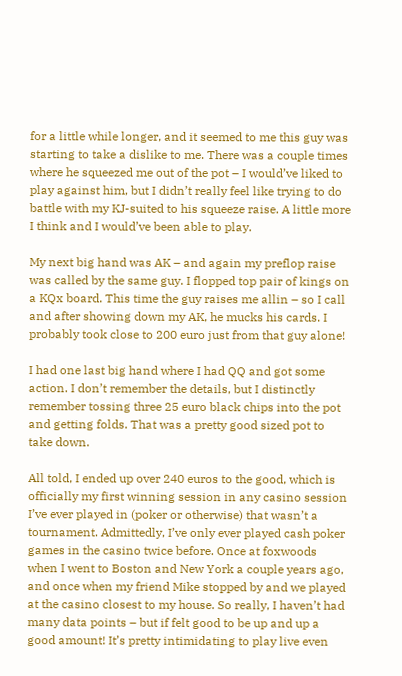for a little while longer, and it seemed to me this guy was starting to take a dislike to me. There was a couple times where he squeezed me out of the pot – I would’ve liked to play against him, but I didn’t really feel like trying to do battle with my KJ-suited to his squeeze raise. A little more I think and I would’ve been able to play.

My next big hand was AK – and again my preflop raise was called by the same guy. I flopped top pair of kings on a KQx board. This time the guy raises me allin – so I call and after showing down my AK, he mucks his cards. I probably took close to 200 euro just from that guy alone!

I had one last big hand where I had QQ and got some action. I don’t remember the details, but I distinctly remember tossing three 25 euro black chips into the pot and getting folds. That was a pretty good sized pot to take down.

All told, I ended up over 240 euros to the good, which is officially my first winning session in any casino session I’ve ever played in (poker or otherwise) that wasn’t a tournament. Admittedly, I’ve only ever played cash poker games in the casino twice before. Once at foxwoods when I went to Boston and New York a couple years ago, and once when my friend Mike stopped by and we played at the casino closest to my house. So really, I haven’t had many data points – but if felt good to be up and up a good amount! It’s pretty intimidating to play live even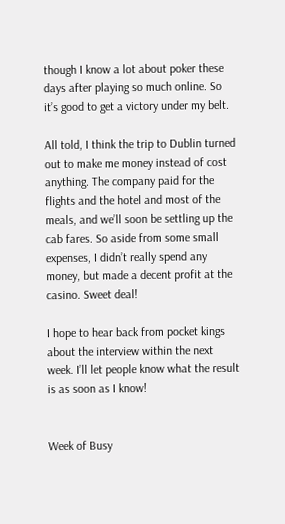though I know a lot about poker these days after playing so much online. So it’s good to get a victory under my belt.

All told, I think the trip to Dublin turned out to make me money instead of cost anything. The company paid for the flights and the hotel and most of the meals, and we’ll soon be settling up the cab fares. So aside from some small expenses, I didn’t really spend any money, but made a decent profit at the casino. Sweet deal!

I hope to hear back from pocket kings about the interview within the next week. I’ll let people know what the result is as soon as I know!


Week of Busy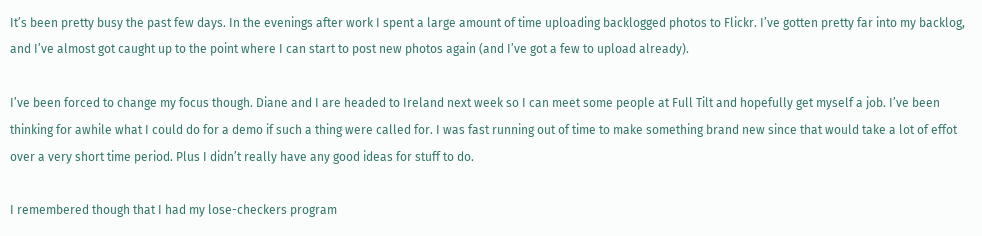It’s been pretty busy the past few days. In the evenings after work I spent a large amount of time uploading backlogged photos to Flickr. I’ve gotten pretty far into my backlog, and I’ve almost got caught up to the point where I can start to post new photos again (and I’ve got a few to upload already).

I’ve been forced to change my focus though. Diane and I are headed to Ireland next week so I can meet some people at Full Tilt and hopefully get myself a job. I’ve been thinking for awhile what I could do for a demo if such a thing were called for. I was fast running out of time to make something brand new since that would take a lot of effot over a very short time period. Plus I didn’t really have any good ideas for stuff to do.

I remembered though that I had my lose-checkers program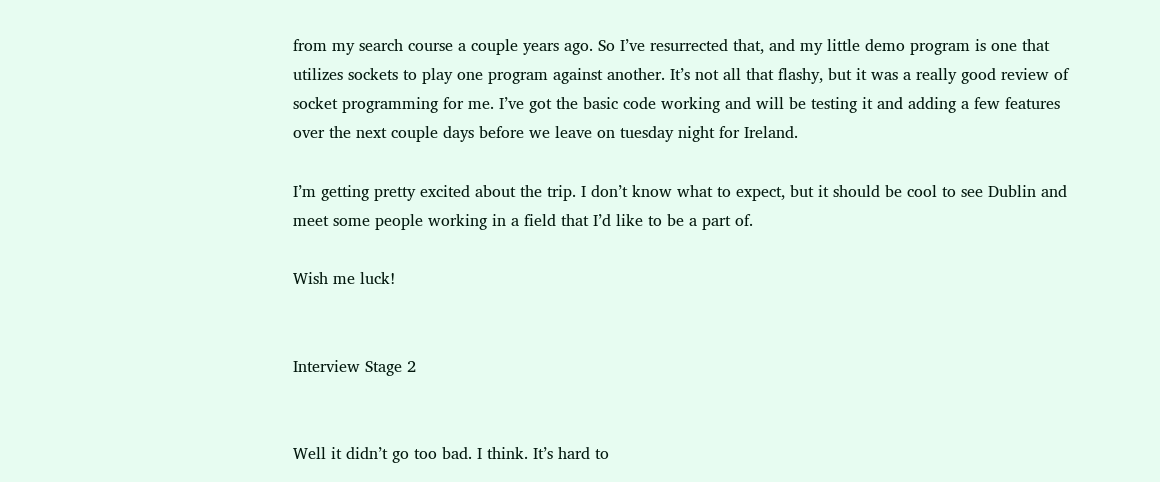from my search course a couple years ago. So I’ve resurrected that, and my little demo program is one that utilizes sockets to play one program against another. It’s not all that flashy, but it was a really good review of socket programming for me. I’ve got the basic code working and will be testing it and adding a few features over the next couple days before we leave on tuesday night for Ireland.

I’m getting pretty excited about the trip. I don’t know what to expect, but it should be cool to see Dublin and meet some people working in a field that I’d like to be a part of.

Wish me luck!


Interview Stage 2


Well it didn’t go too bad. I think. It’s hard to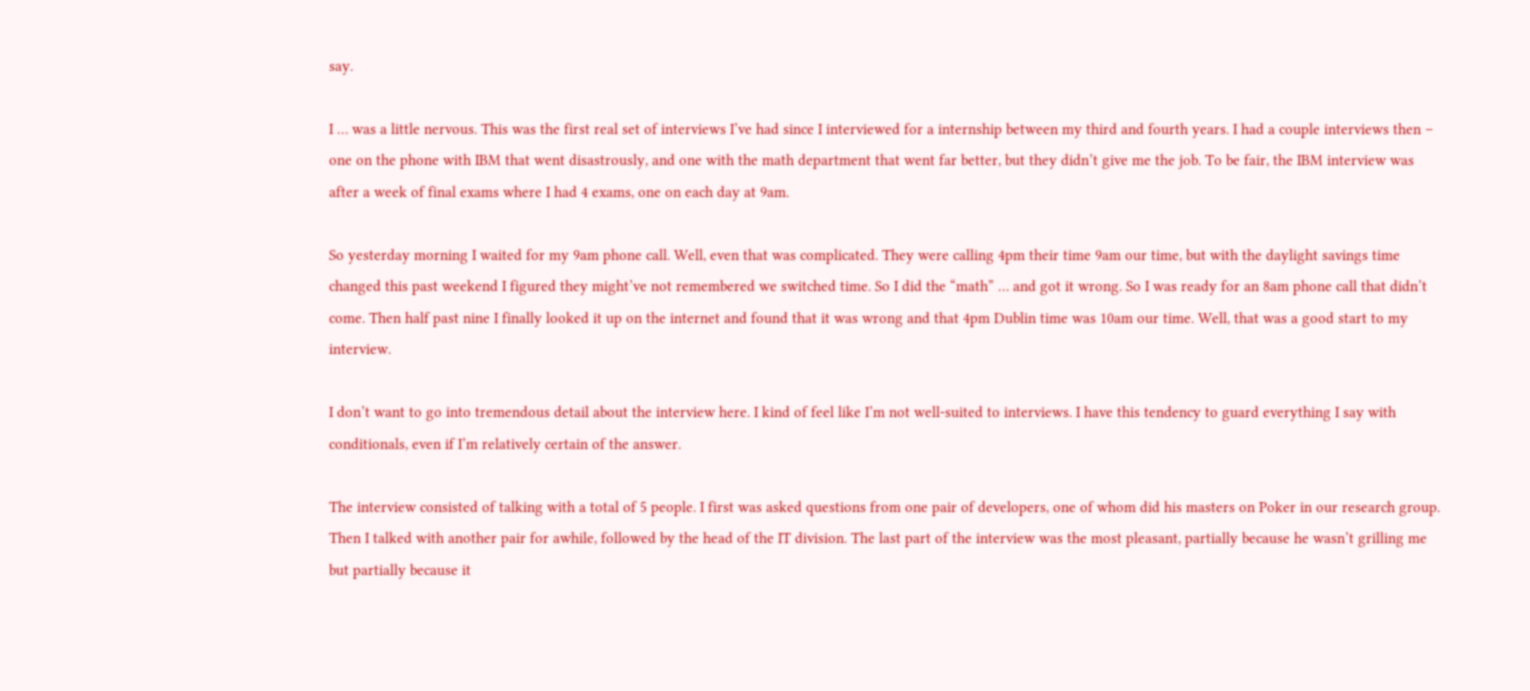say.

I … was a little nervous. This was the first real set of interviews I’ve had since I interviewed for a internship between my third and fourth years. I had a couple interviews then – one on the phone with IBM that went disastrously, and one with the math department that went far better, but they didn’t give me the job. To be fair, the IBM interview was after a week of final exams where I had 4 exams, one on each day at 9am.

So yesterday morning I waited for my 9am phone call. Well, even that was complicated. They were calling 4pm their time 9am our time, but with the daylight savings time changed this past weekend I figured they might’ve not remembered we switched time. So I did the “math” … and got it wrong. So I was ready for an 8am phone call that didn’t come. Then half past nine I finally looked it up on the internet and found that it was wrong and that 4pm Dublin time was 10am our time. Well, that was a good start to my interview.

I don’t want to go into tremendous detail about the interview here. I kind of feel like I’m not well-suited to interviews. I have this tendency to guard everything I say with conditionals, even if I’m relatively certain of the answer.

The interview consisted of talking with a total of 5 people. I first was asked questions from one pair of developers, one of whom did his masters on Poker in our research group. Then I talked with another pair for awhile, followed by the head of the IT division. The last part of the interview was the most pleasant, partially because he wasn’t grilling me but partially because it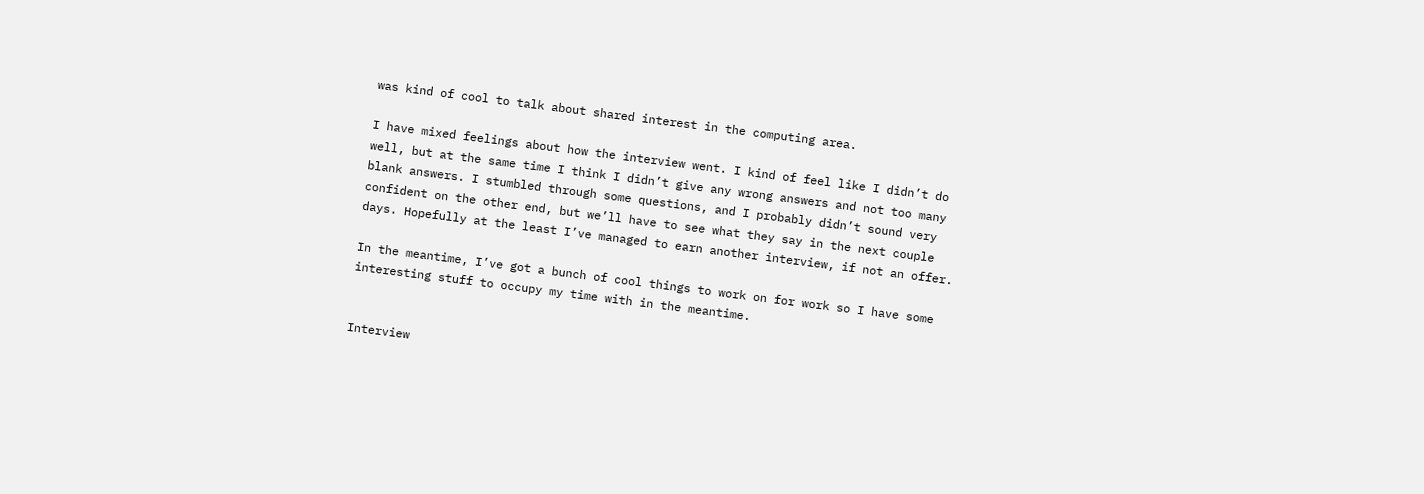was kind of cool to talk about shared interest in the computing area.

I have mixed feelings about how the interview went. I kind of feel like I didn’t do well, but at the same time I think I didn’t give any wrong answers and not too many blank answers. I stumbled through some questions, and I probably didn’t sound very confident on the other end, but we’ll have to see what they say in the next couple days. Hopefully at the least I’ve managed to earn another interview, if not an offer.

In the meantime, I’ve got a bunch of cool things to work on for work so I have some interesting stuff to occupy my time with in the meantime.


Interview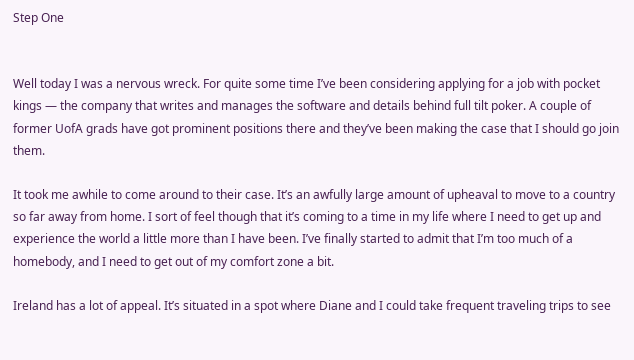Step One


Well today I was a nervous wreck. For quite some time I’ve been considering applying for a job with pocket kings — the company that writes and manages the software and details behind full tilt poker. A couple of former UofA grads have got prominent positions there and they’ve been making the case that I should go join them.

It took me awhile to come around to their case. It’s an awfully large amount of upheaval to move to a country so far away from home. I sort of feel though that it’s coming to a time in my life where I need to get up and experience the world a little more than I have been. I’ve finally started to admit that I’m too much of a homebody, and I need to get out of my comfort zone a bit.

Ireland has a lot of appeal. It’s situated in a spot where Diane and I could take frequent traveling trips to see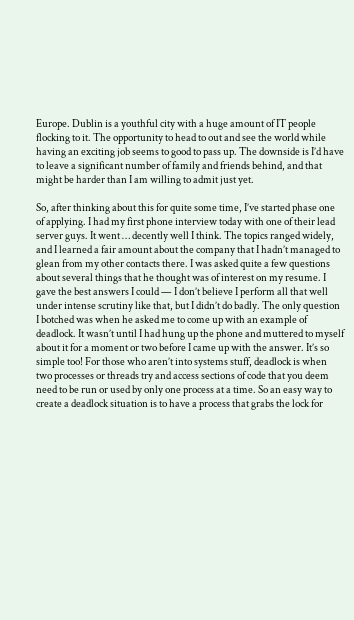Europe. Dublin is a youthful city with a huge amount of IT people flocking to it. The opportunity to head to out and see the world while having an exciting job seems to good to pass up. The downside is I’d have to leave a significant number of family and friends behind, and that might be harder than I am willing to admit just yet.

So, after thinking about this for quite some time, I’ve started phase one of applying. I had my first phone interview today with one of their lead server guys. It went … decently well I think. The topics ranged widely, and I learned a fair amount about the company that I hadn’t managed to glean from my other contacts there. I was asked quite a few questions about several things that he thought was of interest on my resume. I gave the best answers I could — I don’t believe I perform all that well under intense scrutiny like that, but I didn’t do badly. The only question I botched was when he asked me to come up with an example of deadlock. It wasn’t until I had hung up the phone and muttered to myself about it for a moment or two before I came up with the answer. It’s so simple too! For those who aren’t into systems stuff, deadlock is when two processes or threads try and access sections of code that you deem need to be run or used by only one process at a time. So an easy way to create a deadlock situation is to have a process that grabs the lock for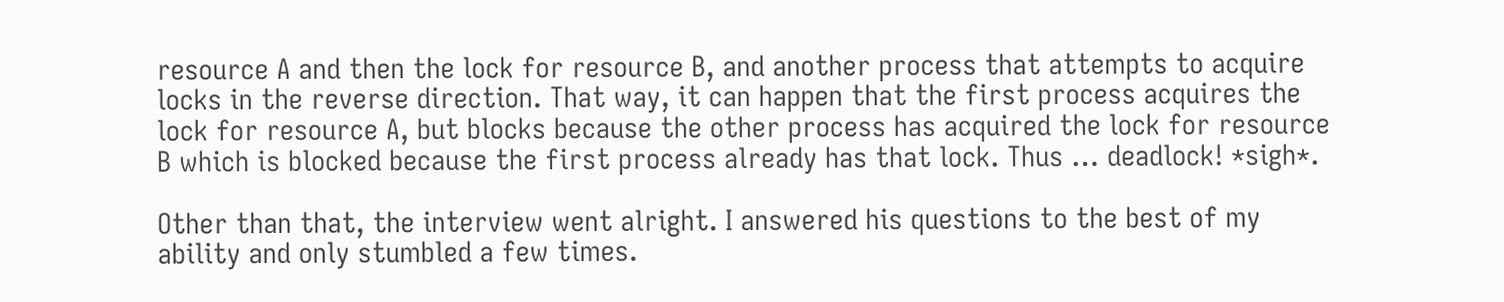resource A and then the lock for resource B, and another process that attempts to acquire locks in the reverse direction. That way, it can happen that the first process acquires the lock for resource A, but blocks because the other process has acquired the lock for resource B which is blocked because the first process already has that lock. Thus … deadlock! *sigh*.

Other than that, the interview went alright. I answered his questions to the best of my ability and only stumbled a few times.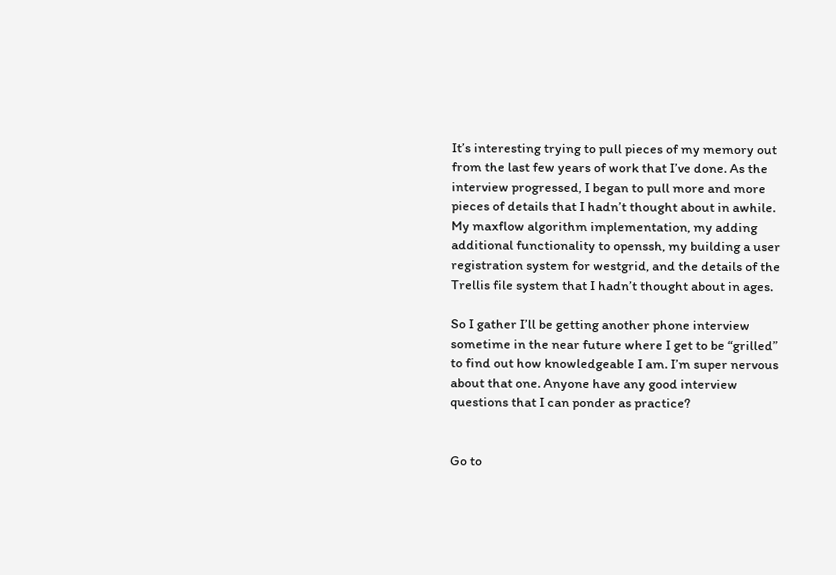It’s interesting trying to pull pieces of my memory out from the last few years of work that I’ve done. As the interview progressed, I began to pull more and more pieces of details that I hadn’t thought about in awhile. My maxflow algorithm implementation, my adding additional functionality to openssh, my building a user registration system for westgrid, and the details of the Trellis file system that I hadn’t thought about in ages.

So I gather I’ll be getting another phone interview sometime in the near future where I get to be “grilled” to find out how knowledgeable I am. I’m super nervous about that one. Anyone have any good interview questions that I can ponder as practice?


Go to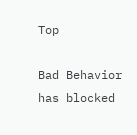Top

Bad Behavior has blocked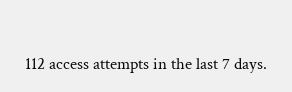112 access attempts in the last 7 days.